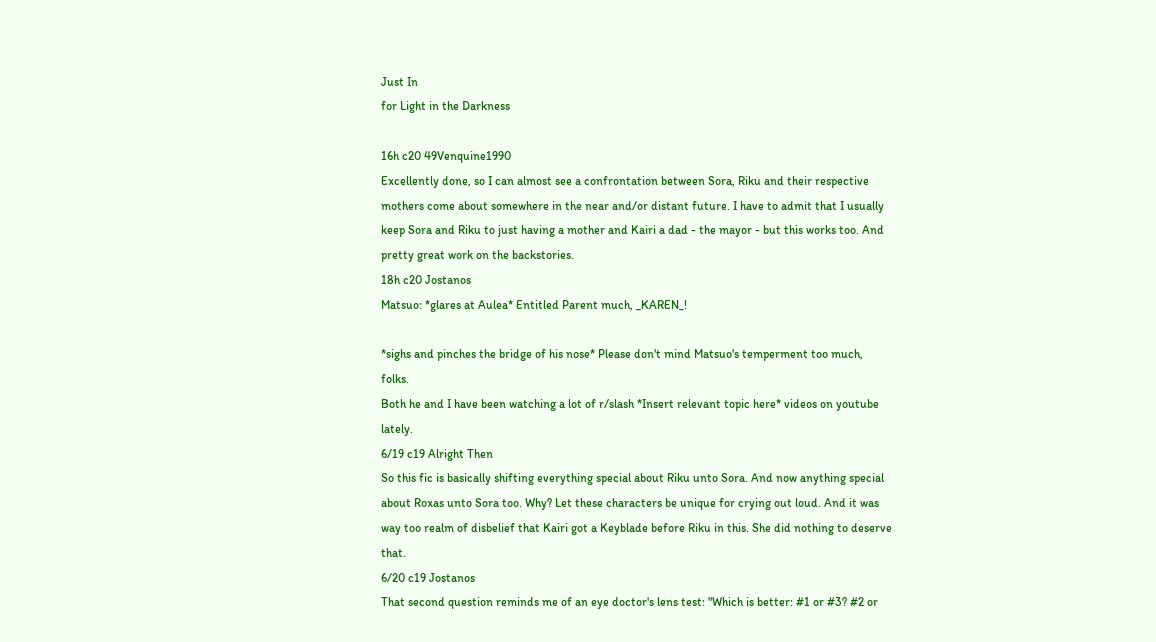Just In
for Light in the Darkness

16h c20 49Venquine1990
Excellently done, so I can almost see a confrontation between Sora, Riku and their respective mothers come about somewhere in the near and/or distant future. I have to admit that I usually keep Sora and Riku to just having a mother and Kairi a dad - the mayor - but this works too. And pretty great work on the backstories.
18h c20 Jostanos
Matsuo: *glares at Aulea* Entitled Parent much, _KAREN_!

*sighs and pinches the bridge of his nose* Please don't mind Matsuo's temperment too much, folks.
Both he and I have been watching a lot of r/slash *Insert relevant topic here* videos on youtube lately.
6/19 c19 Alright Then
So this fic is basically shifting everything special about Riku unto Sora. And now anything special about Roxas unto Sora too. Why? Let these characters be unique for crying out loud. And it was way too realm of disbelief that Kairi got a Keyblade before Riku in this. She did nothing to deserve that.
6/20 c19 Jostanos
That second question reminds me of an eye doctor's lens test: "Which is better: #1 or #3? #2 or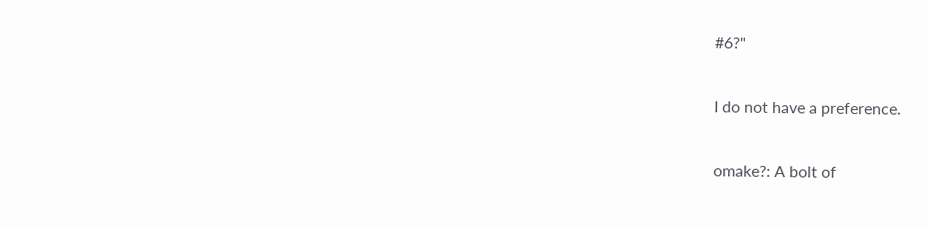#6?"

I do not have a preference.

omake?: A bolt of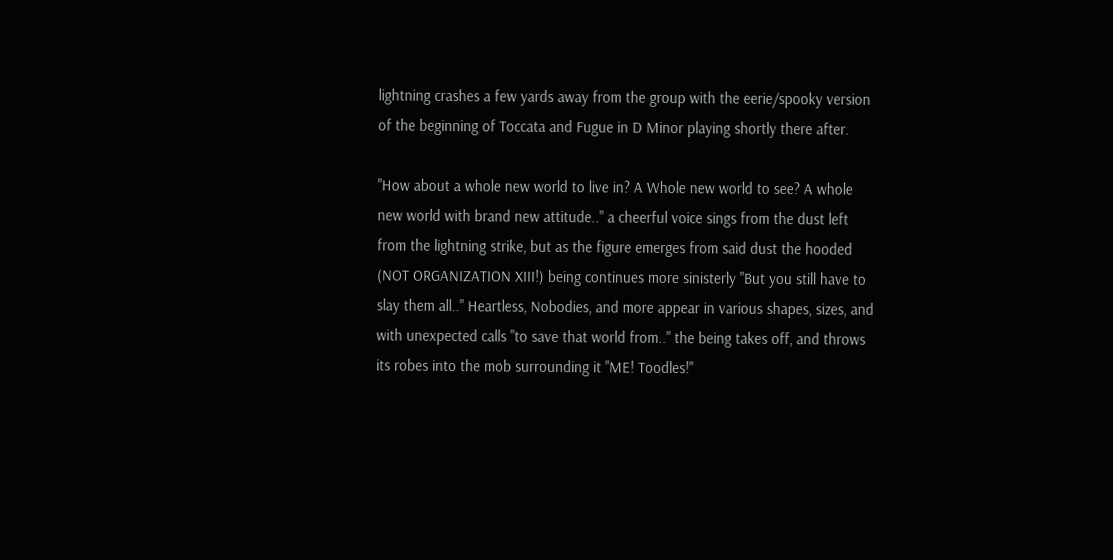lightning crashes a few yards away from the group with the eerie/spooky version of the beginning of Toccata and Fugue in D Minor playing shortly there after.

"How about a whole new world to live in? A Whole new world to see? A whole new world with brand new attitude.." a cheerful voice sings from the dust left from the lightning strike, but as the figure emerges from said dust the hooded (NOT ORGANIZATION XIII!) being continues more sinisterly "But you still have to slay them all.." Heartless, Nobodies, and more appear in various shapes, sizes, and with unexpected calls "to save that world from.." the being takes off, and throws its robes into the mob surrounding it "ME! Toodles!"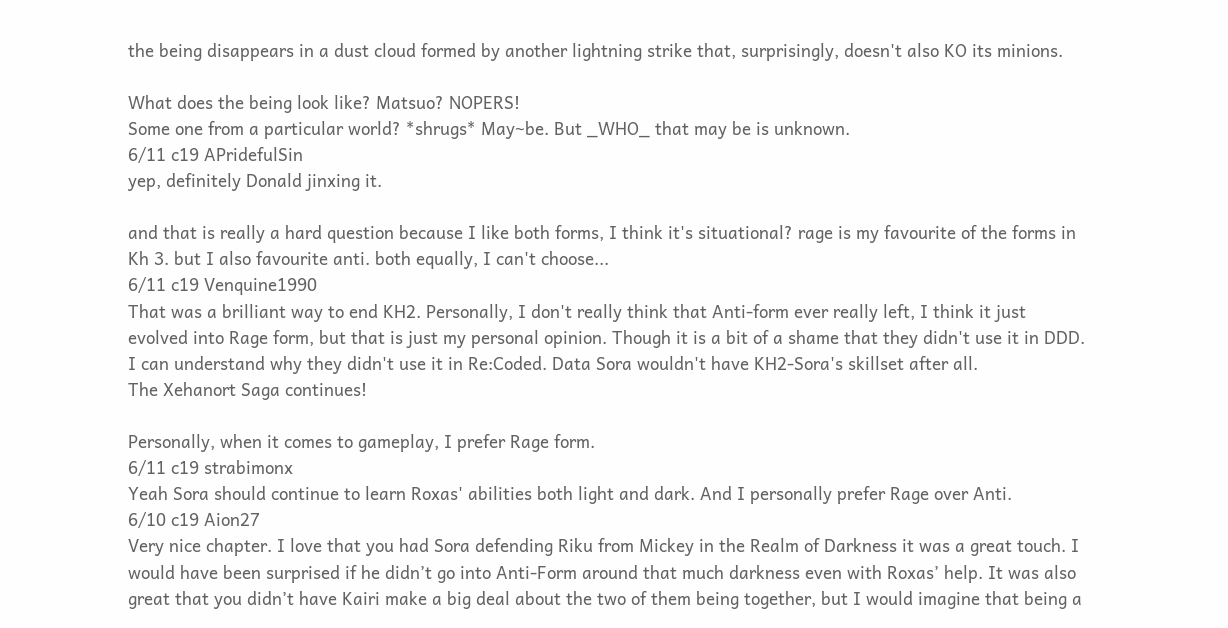the being disappears in a dust cloud formed by another lightning strike that, surprisingly, doesn't also KO its minions.

What does the being look like? Matsuo? NOPERS!
Some one from a particular world? *shrugs* May~be. But _WHO_ that may be is unknown.
6/11 c19 APridefulSin
yep, definitely Donald jinxing it.

and that is really a hard question because I like both forms, I think it's situational? rage is my favourite of the forms in Kh 3. but I also favourite anti. both equally, I can't choose...
6/11 c19 Venquine1990
That was a brilliant way to end KH2. Personally, I don't really think that Anti-form ever really left, I think it just evolved into Rage form, but that is just my personal opinion. Though it is a bit of a shame that they didn't use it in DDD. I can understand why they didn't use it in Re:Coded. Data Sora wouldn't have KH2-Sora's skillset after all.
The Xehanort Saga continues!

Personally, when it comes to gameplay, I prefer Rage form.
6/11 c19 strabimonx
Yeah Sora should continue to learn Roxas' abilities both light and dark. And I personally prefer Rage over Anti.
6/10 c19 Aion27
Very nice chapter. I love that you had Sora defending Riku from Mickey in the Realm of Darkness it was a great touch. I would have been surprised if he didn’t go into Anti-Form around that much darkness even with Roxas’ help. It was also great that you didn’t have Kairi make a big deal about the two of them being together, but I would imagine that being a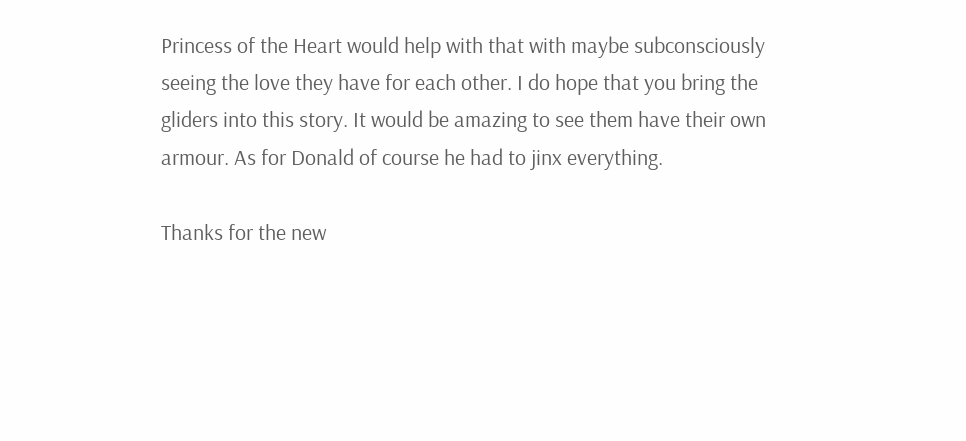Princess of the Heart would help with that with maybe subconsciously seeing the love they have for each other. I do hope that you bring the gliders into this story. It would be amazing to see them have their own armour. As for Donald of course he had to jinx everything.

Thanks for the new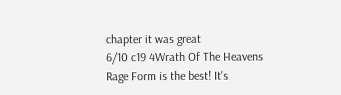chapter it was great
6/10 c19 4Wrath Of The Heavens
Rage Form is the best! It's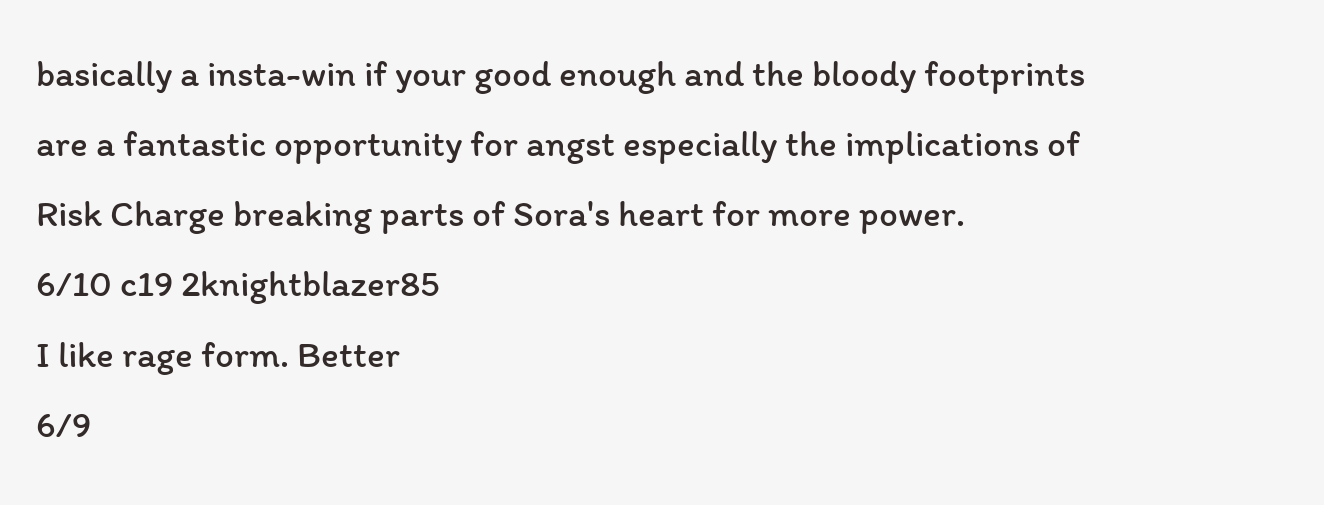basically a insta-win if your good enough and the bloody footprints are a fantastic opportunity for angst especially the implications of Risk Charge breaking parts of Sora's heart for more power.
6/10 c19 2knightblazer85
I like rage form. Better
6/9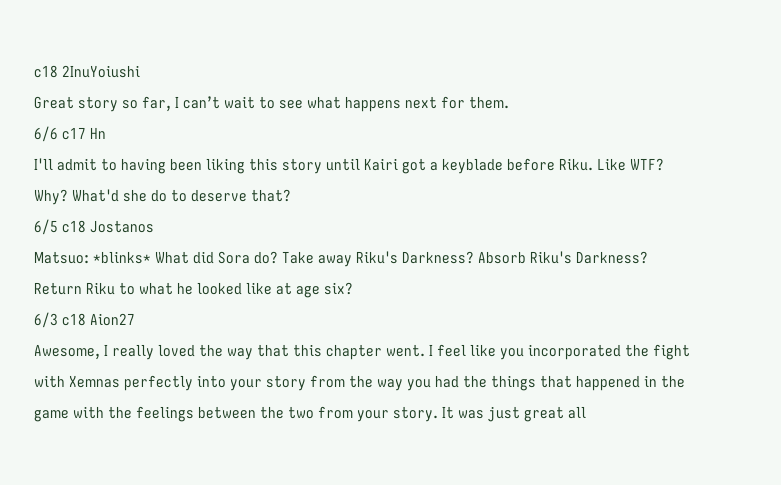c18 2InuYoiushi
Great story so far, I can’t wait to see what happens next for them.
6/6 c17 Hn
I'll admit to having been liking this story until Kairi got a keyblade before Riku. Like WTF? Why? What'd she do to deserve that?
6/5 c18 Jostanos
Matsuo: *blinks* What did Sora do? Take away Riku's Darkness? Absorb Riku's Darkness? Return Riku to what he looked like at age six?
6/3 c18 Aion27
Awesome, I really loved the way that this chapter went. I feel like you incorporated the fight with Xemnas perfectly into your story from the way you had the things that happened in the game with the feelings between the two from your story. It was just great all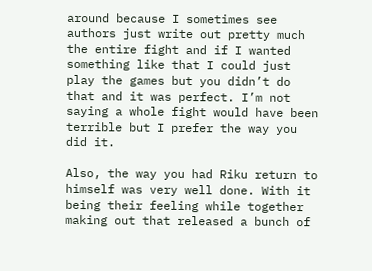around because I sometimes see authors just write out pretty much the entire fight and if I wanted something like that I could just play the games but you didn’t do that and it was perfect. I’m not saying a whole fight would have been terrible but I prefer the way you did it.

Also, the way you had Riku return to himself was very well done. With it being their feeling while together making out that released a bunch of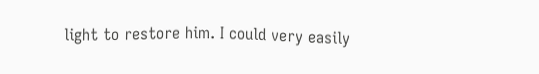light to restore him. I could very easily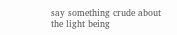say something crude about the light being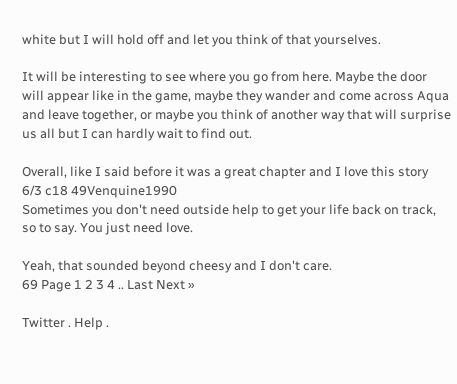white but I will hold off and let you think of that yourselves.

It will be interesting to see where you go from here. Maybe the door will appear like in the game, maybe they wander and come across Aqua and leave together, or maybe you think of another way that will surprise us all but I can hardly wait to find out.

Overall, like I said before it was a great chapter and I love this story
6/3 c18 49Venquine1990
Sometimes you don't need outside help to get your life back on track, so to say. You just need love.

Yeah, that sounded beyond cheesy and I don't care.
69 Page 1 2 3 4 .. Last Next »

Twitter . Help .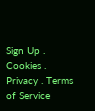Sign Up . Cookies . Privacy . Terms of Service